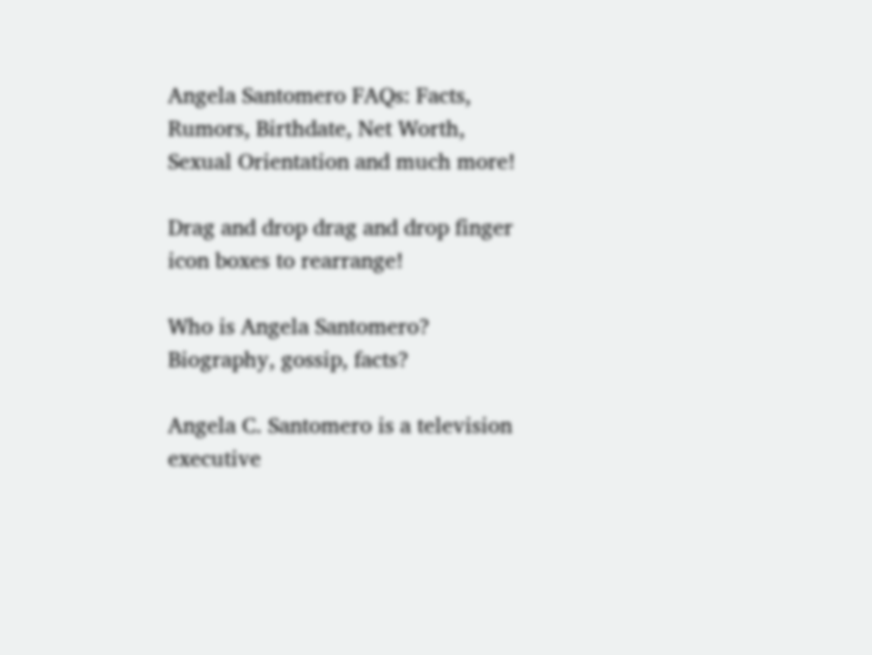Angela Santomero FAQs: Facts, Rumors, Birthdate, Net Worth, Sexual Orientation and much more!

Drag and drop drag and drop finger icon boxes to rearrange!

Who is Angela Santomero? Biography, gossip, facts?

Angela C. Santomero is a television executive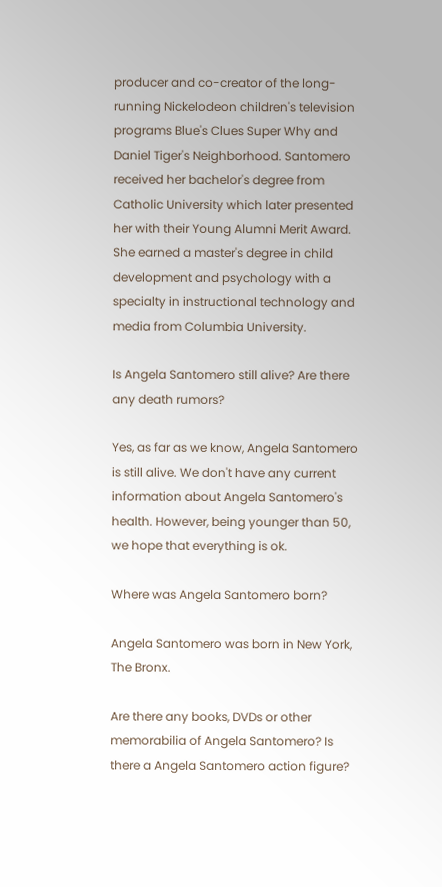producer and co-creator of the long-running Nickelodeon children's television programs Blue's Clues Super Why and Daniel Tiger's Neighborhood. Santomero received her bachelor's degree from Catholic University which later presented her with their Young Alumni Merit Award. She earned a master's degree in child development and psychology with a specialty in instructional technology and media from Columbia University.

Is Angela Santomero still alive? Are there any death rumors?

Yes, as far as we know, Angela Santomero is still alive. We don't have any current information about Angela Santomero's health. However, being younger than 50, we hope that everything is ok.

Where was Angela Santomero born?

Angela Santomero was born in New York, The Bronx.

Are there any books, DVDs or other memorabilia of Angela Santomero? Is there a Angela Santomero action figure?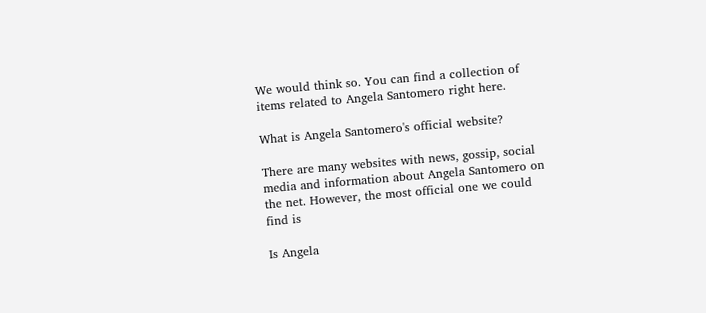We would think so. You can find a collection of items related to Angela Santomero right here.

What is Angela Santomero's official website?

There are many websites with news, gossip, social media and information about Angela Santomero on the net. However, the most official one we could find is

Is Angela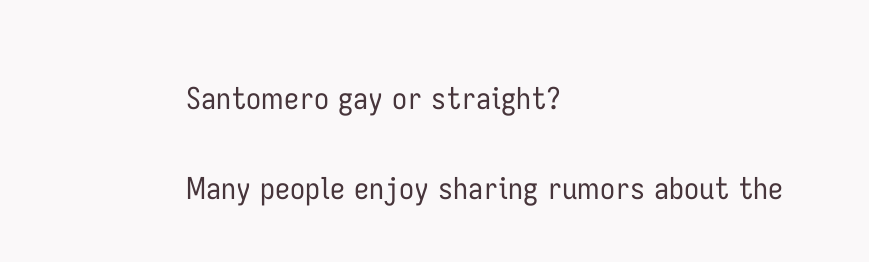Santomero gay or straight?

Many people enjoy sharing rumors about the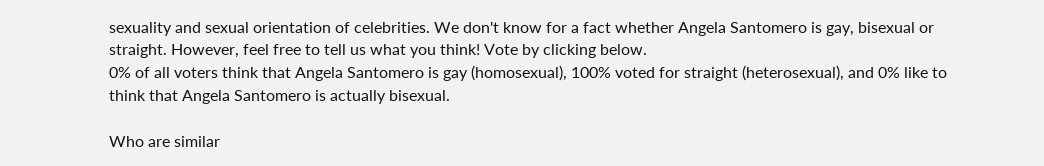sexuality and sexual orientation of celebrities. We don't know for a fact whether Angela Santomero is gay, bisexual or straight. However, feel free to tell us what you think! Vote by clicking below.
0% of all voters think that Angela Santomero is gay (homosexual), 100% voted for straight (heterosexual), and 0% like to think that Angela Santomero is actually bisexual.

Who are similar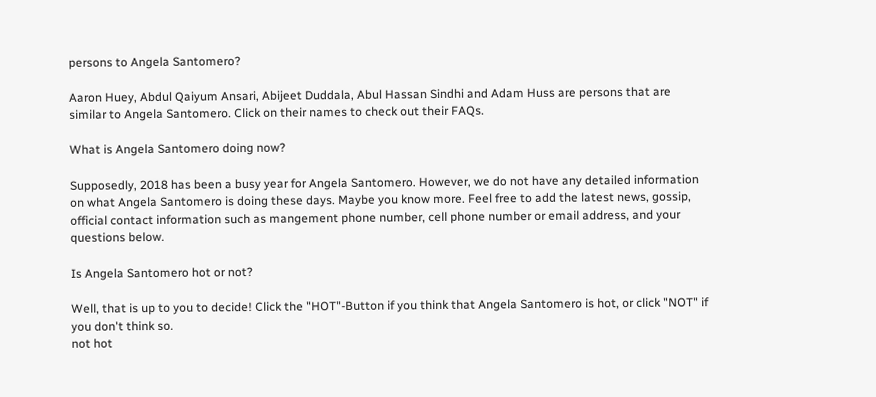persons to Angela Santomero?

Aaron Huey, Abdul Qaiyum Ansari, Abijeet Duddala, Abul Hassan Sindhi and Adam Huss are persons that are similar to Angela Santomero. Click on their names to check out their FAQs.

What is Angela Santomero doing now?

Supposedly, 2018 has been a busy year for Angela Santomero. However, we do not have any detailed information on what Angela Santomero is doing these days. Maybe you know more. Feel free to add the latest news, gossip, official contact information such as mangement phone number, cell phone number or email address, and your questions below.

Is Angela Santomero hot or not?

Well, that is up to you to decide! Click the "HOT"-Button if you think that Angela Santomero is hot, or click "NOT" if you don't think so.
not hot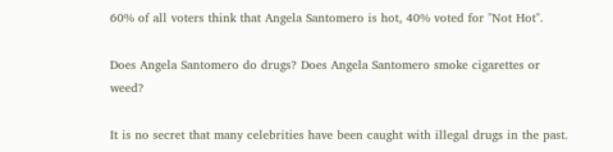60% of all voters think that Angela Santomero is hot, 40% voted for "Not Hot".

Does Angela Santomero do drugs? Does Angela Santomero smoke cigarettes or weed?

It is no secret that many celebrities have been caught with illegal drugs in the past.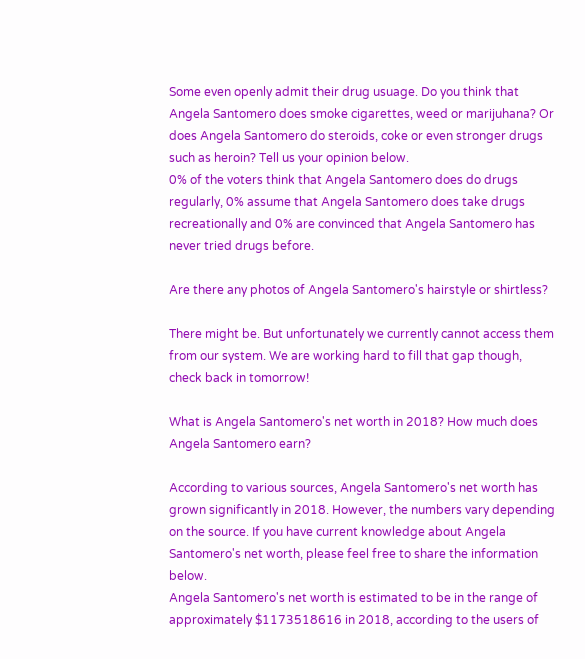Some even openly admit their drug usuage. Do you think that Angela Santomero does smoke cigarettes, weed or marijuhana? Or does Angela Santomero do steroids, coke or even stronger drugs such as heroin? Tell us your opinion below.
0% of the voters think that Angela Santomero does do drugs regularly, 0% assume that Angela Santomero does take drugs recreationally and 0% are convinced that Angela Santomero has never tried drugs before.

Are there any photos of Angela Santomero's hairstyle or shirtless?

There might be. But unfortunately we currently cannot access them from our system. We are working hard to fill that gap though, check back in tomorrow!

What is Angela Santomero's net worth in 2018? How much does Angela Santomero earn?

According to various sources, Angela Santomero's net worth has grown significantly in 2018. However, the numbers vary depending on the source. If you have current knowledge about Angela Santomero's net worth, please feel free to share the information below.
Angela Santomero's net worth is estimated to be in the range of approximately $1173518616 in 2018, according to the users of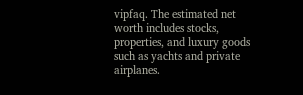vipfaq. The estimated net worth includes stocks, properties, and luxury goods such as yachts and private airplanes.